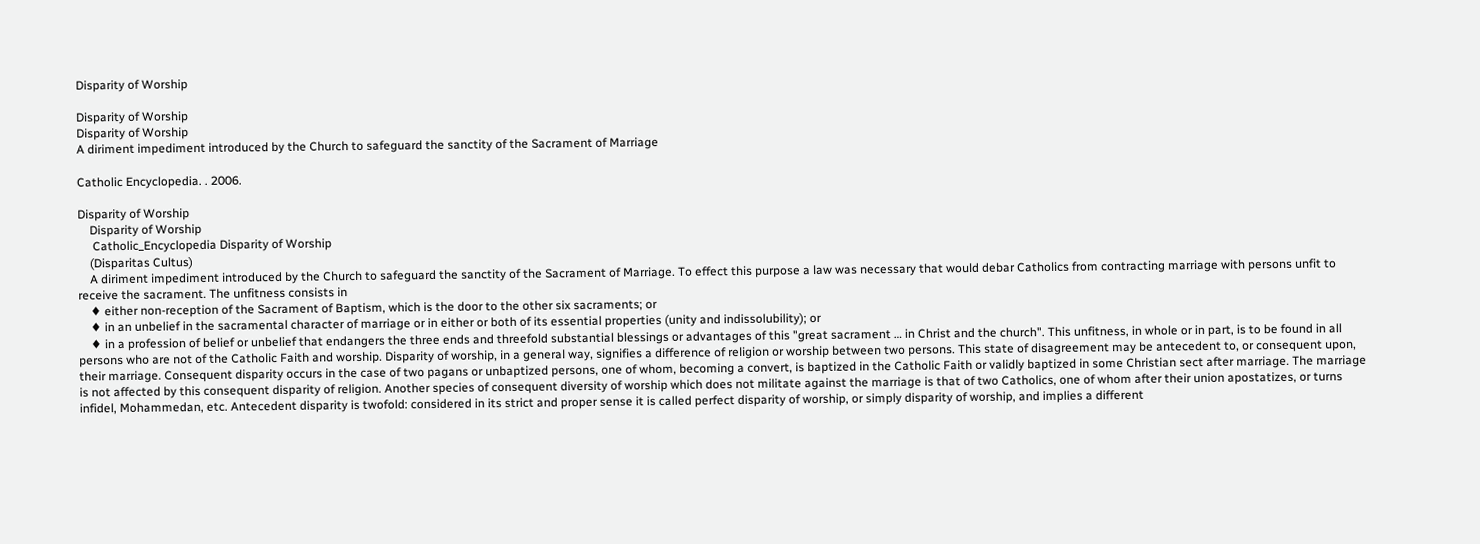Disparity of Worship

Disparity of Worship
Disparity of Worship
A diriment impediment introduced by the Church to safeguard the sanctity of the Sacrament of Marriage

Catholic Encyclopedia. . 2006.

Disparity of Worship
    Disparity of Worship
     Catholic_Encyclopedia Disparity of Worship
    (Disparitas Cultus)
    A diriment impediment introduced by the Church to safeguard the sanctity of the Sacrament of Marriage. To effect this purpose a law was necessary that would debar Catholics from contracting marriage with persons unfit to receive the sacrament. The unfitness consists in
    ♦ either non-reception of the Sacrament of Baptism, which is the door to the other six sacraments; or
    ♦ in an unbelief in the sacramental character of marriage or in either or both of its essential properties (unity and indissolubility); or
    ♦ in a profession of belief or unbelief that endangers the three ends and threefold substantial blessings or advantages of this "great sacrament … in Christ and the church". This unfitness, in whole or in part, is to be found in all persons who are not of the Catholic Faith and worship. Disparity of worship, in a general way, signifies a difference of religion or worship between two persons. This state of disagreement may be antecedent to, or consequent upon, their marriage. Consequent disparity occurs in the case of two pagans or unbaptized persons, one of whom, becoming a convert, is baptized in the Catholic Faith or validly baptized in some Christian sect after marriage. The marriage is not affected by this consequent disparity of religion. Another species of consequent diversity of worship which does not militate against the marriage is that of two Catholics, one of whom after their union apostatizes, or turns infidel, Mohammedan, etc. Antecedent disparity is twofold: considered in its strict and proper sense it is called perfect disparity of worship, or simply disparity of worship, and implies a different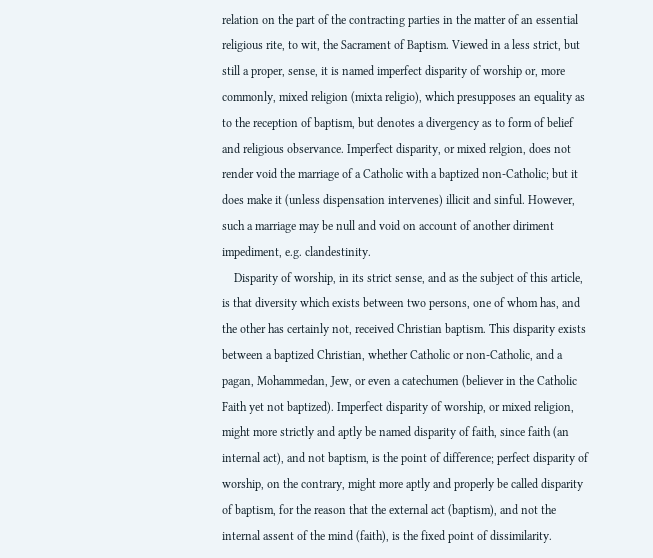relation on the part of the contracting parties in the matter of an essential religious rite, to wit, the Sacrament of Baptism. Viewed in a less strict, but still a proper, sense, it is named imperfect disparity of worship or, more commonly, mixed religion (mixta religio), which presupposes an equality as to the reception of baptism, but denotes a divergency as to form of belief and religious observance. Imperfect disparity, or mixed relgion, does not render void the marriage of a Catholic with a baptized non-Catholic; but it does make it (unless dispensation intervenes) illicit and sinful. However, such a marriage may be null and void on account of another diriment impediment, e.g. clandestinity.
    Disparity of worship, in its strict sense, and as the subject of this article, is that diversity which exists between two persons, one of whom has, and the other has certainly not, received Christian baptism. This disparity exists between a baptized Christian, whether Catholic or non-Catholic, and a pagan, Mohammedan, Jew, or even a catechumen (believer in the Catholic Faith yet not baptized). Imperfect disparity of worship, or mixed religion, might more strictly and aptly be named disparity of faith, since faith (an internal act), and not baptism, is the point of difference; perfect disparity of worship, on the contrary, might more aptly and properly be called disparity of baptism, for the reason that the external act (baptism), and not the internal assent of the mind (faith), is the fixed point of dissimilarity.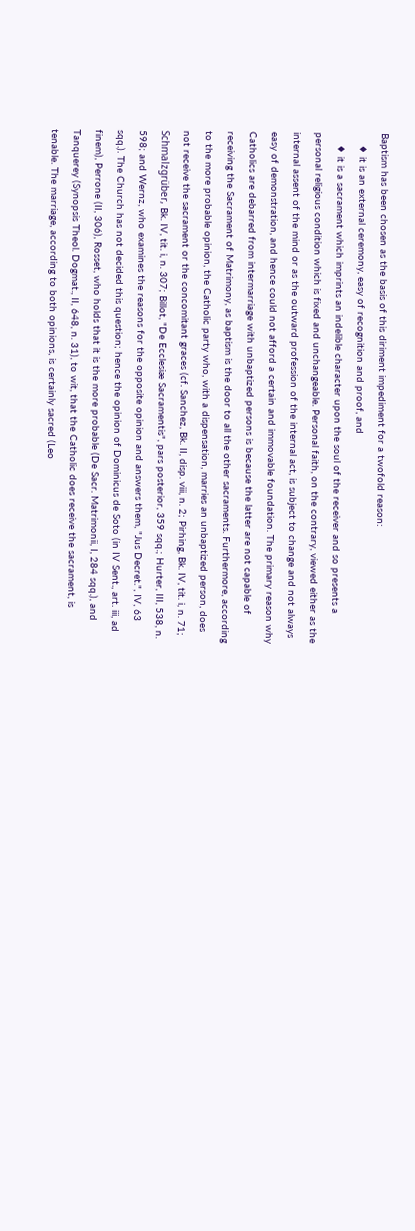Baptism has been chosen as the basis of this diriment impediment for a twofold reason:
    ♦ it is an external ceremony, easy of recognition and proof, and
    ♦ it is a sacrament which imprints an indelible character upon the soul of the receiver and so presents a personal religious condition which is fixed and unchangeable. Personal faith, on the contrary, viewed either as the internal assent of the mind or as the outward profession of the internal act, is subject to change and not always easy of demonstration, and hence could not afford a certain and immovable foundation. The primary reason why Catholics are debarred from intermarriage with unbaptized persons is because the latter are not capable of receiving the Sacrament of Matrimony, as baptism is the door to all the other sacraments. Furthermore, according to the more probable opinion, the Catholic party who, with a dispensation, marries an unbaptized person, does not receive the sacrament or the concomitant graces (cf. Sanchez, Bk. II, disp. viii, n. 2; Pirhing, Bk. IV, tit. i, n. 71; Schmalzgrüber, Bk. IV, tit. i, n. 307; Billot, "De Ecclesiæ Sacramentis", pars posterior, 359 sqq.; Hurter, III, 538, n. 598; and Wernz, who examines the reasons for the opposite opinion and answers them, "Jus Decret.", IV, 63 sqq.). The Church has not decided this question; hence the opinion of Dominicus de Soto (in IV Sent., art. iii, ad finem), Perrone (II, 306), Rosset, who holds that it is the more probable (De Sacr. Matrimonii, I, 284 sqq.), and Tanquerey (Synopsis Theol. Dogmat., II, 648, n. 31), to wit, that the Catholic does receive the sacrament, is tenable. The marriage, according to both opinions, is certainly sacred (Leo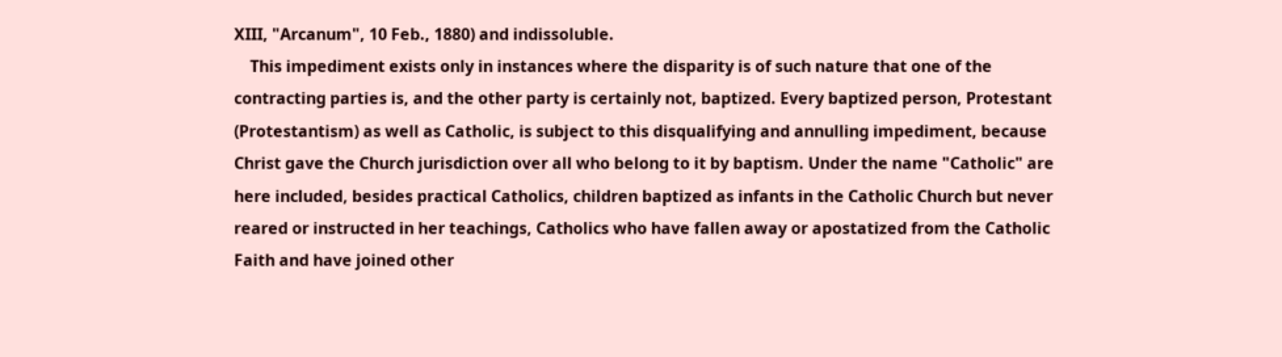XIII, "Arcanum", 10 Feb., 1880) and indissoluble.
    This impediment exists only in instances where the disparity is of such nature that one of the contracting parties is, and the other party is certainly not, baptized. Every baptized person, Protestant (Protestantism) as well as Catholic, is subject to this disqualifying and annulling impediment, because Christ gave the Church jurisdiction over all who belong to it by baptism. Under the name "Catholic" are here included, besides practical Catholics, children baptized as infants in the Catholic Church but never reared or instructed in her teachings, Catholics who have fallen away or apostatized from the Catholic Faith and have joined other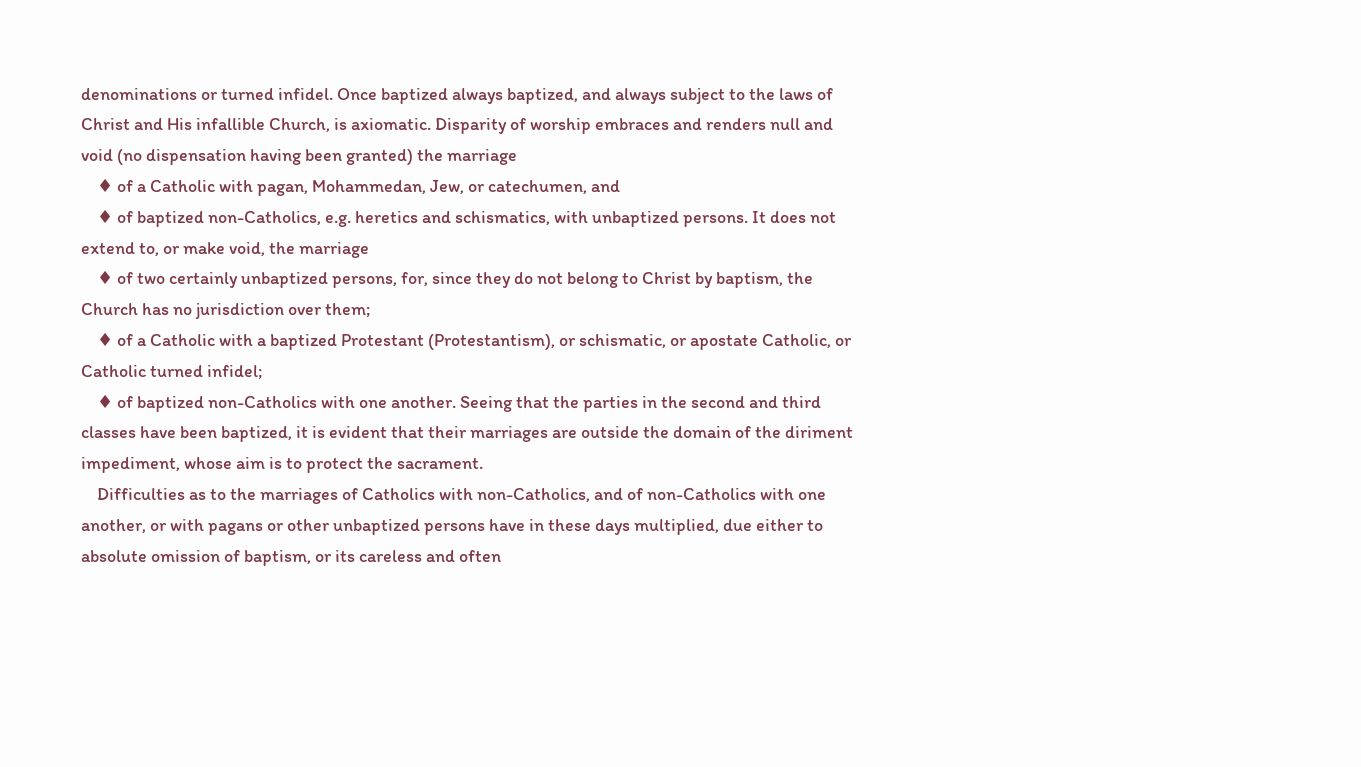denominations or turned infidel. Once baptized always baptized, and always subject to the laws of Christ and His infallible Church, is axiomatic. Disparity of worship embraces and renders null and void (no dispensation having been granted) the marriage
    ♦ of a Catholic with pagan, Mohammedan, Jew, or catechumen, and
    ♦ of baptized non-Catholics, e.g. heretics and schismatics, with unbaptized persons. It does not extend to, or make void, the marriage
    ♦ of two certainly unbaptized persons, for, since they do not belong to Christ by baptism, the Church has no jurisdiction over them;
    ♦ of a Catholic with a baptized Protestant (Protestantism), or schismatic, or apostate Catholic, or Catholic turned infidel;
    ♦ of baptized non-Catholics with one another. Seeing that the parties in the second and third classes have been baptized, it is evident that their marriages are outside the domain of the diriment impediment, whose aim is to protect the sacrament.
    Difficulties as to the marriages of Catholics with non-Catholics, and of non-Catholics with one another, or with pagans or other unbaptized persons have in these days multiplied, due either to absolute omission of baptism, or its careless and often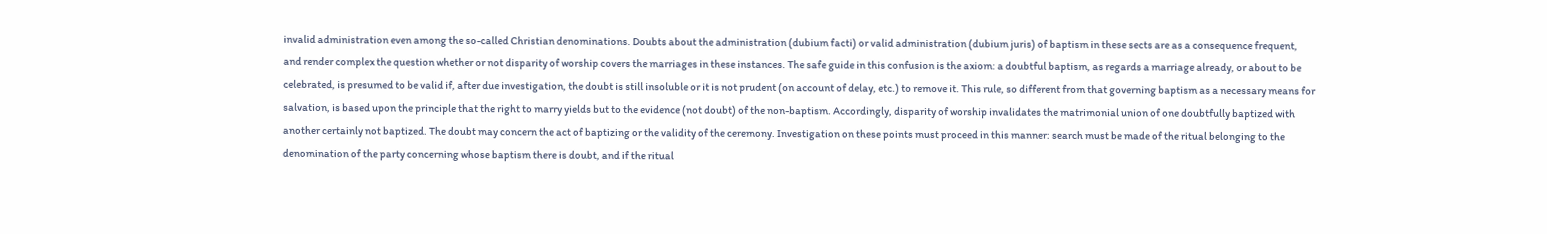invalid administration even among the so-called Christian denominations. Doubts about the administration (dubium facti) or valid administration (dubium juris) of baptism in these sects are as a consequence frequent, and render complex the question whether or not disparity of worship covers the marriages in these instances. The safe guide in this confusion is the axiom: a doubtful baptism, as regards a marriage already, or about to be celebrated, is presumed to be valid if, after due investigation, the doubt is still insoluble or it is not prudent (on account of delay, etc.) to remove it. This rule, so different from that governing baptism as a necessary means for salvation, is based upon the principle that the right to marry yields but to the evidence (not doubt) of the non-baptism. Accordingly, disparity of worship invalidates the matrimonial union of one doubtfully baptized with another certainly not baptized. The doubt may concern the act of baptizing or the validity of the ceremony. Investigation on these points must proceed in this manner: search must be made of the ritual belonging to the denomination of the party concerning whose baptism there is doubt, and if the ritual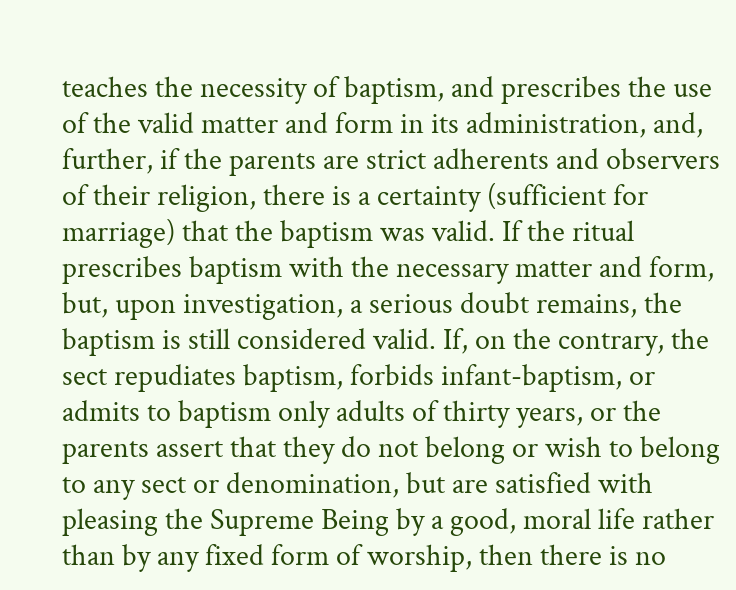teaches the necessity of baptism, and prescribes the use of the valid matter and form in its administration, and, further, if the parents are strict adherents and observers of their religion, there is a certainty (sufficient for marriage) that the baptism was valid. If the ritual prescribes baptism with the necessary matter and form, but, upon investigation, a serious doubt remains, the baptism is still considered valid. If, on the contrary, the sect repudiates baptism, forbids infant-baptism, or admits to baptism only adults of thirty years, or the parents assert that they do not belong or wish to belong to any sect or denomination, but are satisfied with pleasing the Supreme Being by a good, moral life rather than by any fixed form of worship, then there is no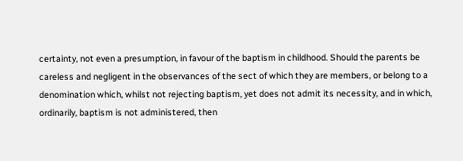certainty, not even a presumption, in favour of the baptism in childhood. Should the parents be careless and negligent in the observances of the sect of which they are members, or belong to a denomination which, whilst not rejecting baptism, yet does not admit its necessity, and in which, ordinarily, baptism is not administered, then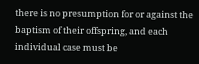there is no presumption for or against the baptism of their offspring, and each individual case must be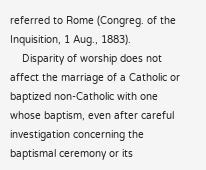referred to Rome (Congreg. of the Inquisition, 1 Aug., 1883).
    Disparity of worship does not affect the marriage of a Catholic or baptized non-Catholic with one whose baptism, even after careful investigation concerning the baptismal ceremony or its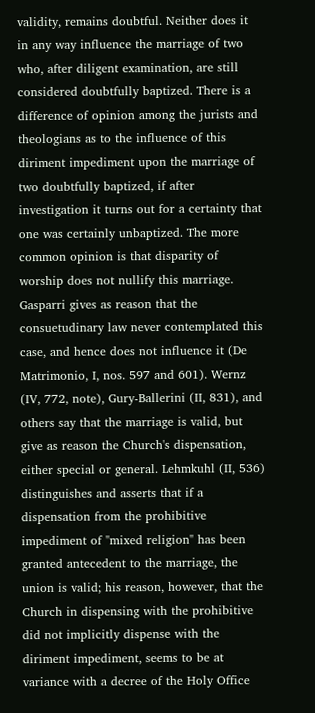validity, remains doubtful. Neither does it in any way influence the marriage of two who, after diligent examination, are still considered doubtfully baptized. There is a difference of opinion among the jurists and theologians as to the influence of this diriment impediment upon the marriage of two doubtfully baptized, if after investigation it turns out for a certainty that one was certainly unbaptized. The more common opinion is that disparity of worship does not nullify this marriage. Gasparri gives as reason that the consuetudinary law never contemplated this case, and hence does not influence it (De Matrimonio, I, nos. 597 and 601). Wernz (IV, 772, note), Gury-Ballerini (II, 831), and others say that the marriage is valid, but give as reason the Church's dispensation, either special or general. Lehmkuhl (II, 536) distinguishes and asserts that if a dispensation from the prohibitive impediment of "mixed religion" has been granted antecedent to the marriage, the union is valid; his reason, however, that the Church in dispensing with the prohibitive did not implicitly dispense with the diriment impediment, seems to be at variance with a decree of the Holy Office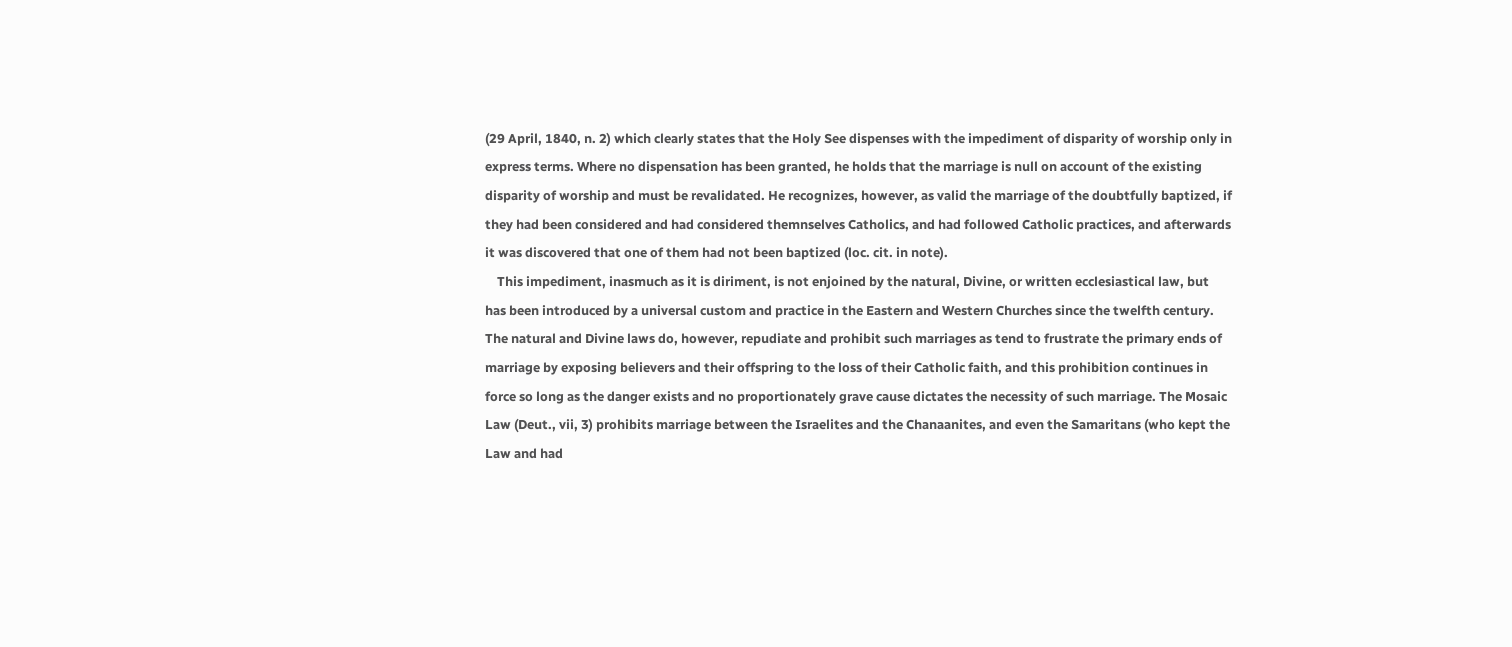(29 April, 1840, n. 2) which clearly states that the Holy See dispenses with the impediment of disparity of worship only in express terms. Where no dispensation has been granted, he holds that the marriage is null on account of the existing disparity of worship and must be revalidated. He recognizes, however, as valid the marriage of the doubtfully baptized, if they had been considered and had considered themnselves Catholics, and had followed Catholic practices, and afterwards it was discovered that one of them had not been baptized (loc. cit. in note).
    This impediment, inasmuch as it is diriment, is not enjoined by the natural, Divine, or written ecclesiastical law, but has been introduced by a universal custom and practice in the Eastern and Western Churches since the twelfth century. The natural and Divine laws do, however, repudiate and prohibit such marriages as tend to frustrate the primary ends of marriage by exposing believers and their offspring to the loss of their Catholic faith, and this prohibition continues in force so long as the danger exists and no proportionately grave cause dictates the necessity of such marriage. The Mosaic Law (Deut., vii, 3) prohibits marriage between the Israelites and the Chanaanites, and even the Samaritans (who kept the Law and had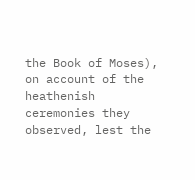the Book of Moses), on account of the heathenish ceremonies they observed, lest the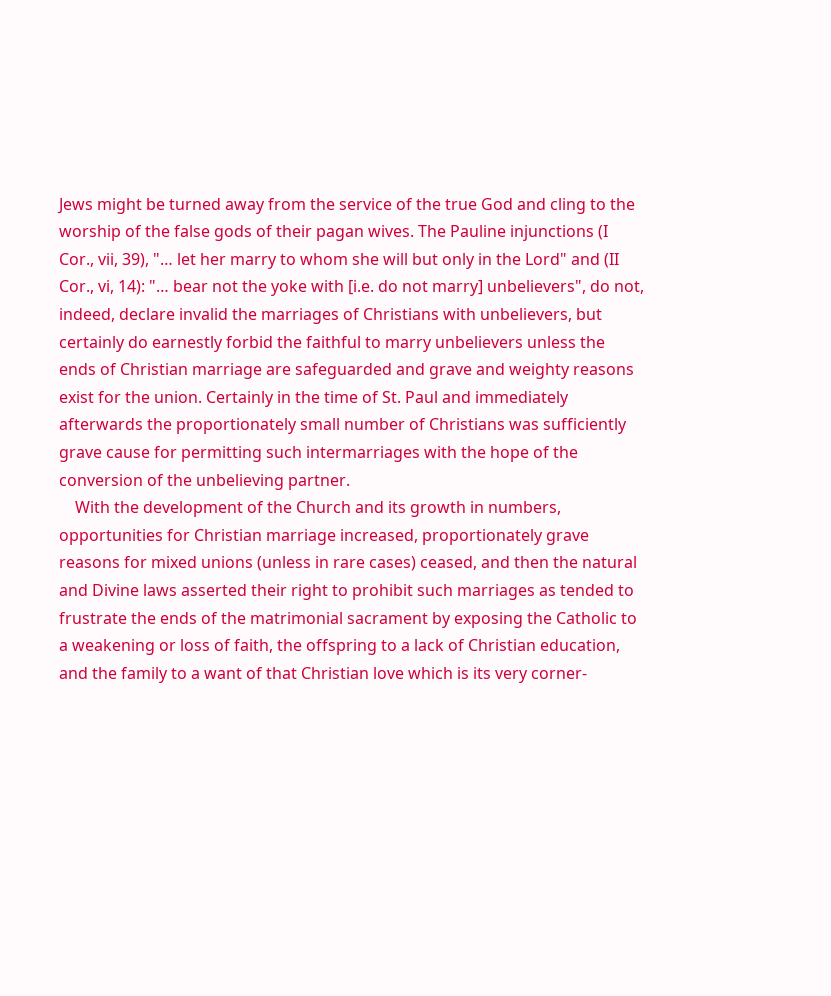Jews might be turned away from the service of the true God and cling to the worship of the false gods of their pagan wives. The Pauline injunctions (I Cor., vii, 39), "… let her marry to whom she will but only in the Lord" and (II Cor., vi, 14): "… bear not the yoke with [i.e. do not marry] unbelievers", do not, indeed, declare invalid the marriages of Christians with unbelievers, but certainly do earnestly forbid the faithful to marry unbelievers unless the ends of Christian marriage are safeguarded and grave and weighty reasons exist for the union. Certainly in the time of St. Paul and immediately afterwards the proportionately small number of Christians was sufficiently grave cause for permitting such intermarriages with the hope of the conversion of the unbelieving partner.
    With the development of the Church and its growth in numbers, opportunities for Christian marriage increased, proportionately grave reasons for mixed unions (unless in rare cases) ceased, and then the natural and Divine laws asserted their right to prohibit such marriages as tended to frustrate the ends of the matrimonial sacrament by exposing the Catholic to a weakening or loss of faith, the offspring to a lack of Christian education, and the family to a want of that Christian love which is its very corner-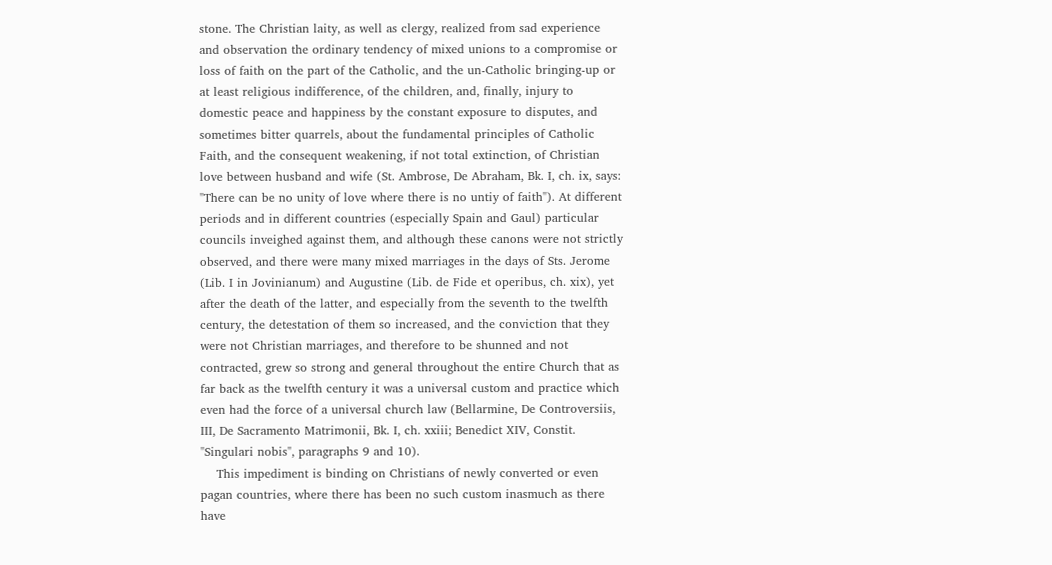stone. The Christian laity, as well as clergy, realized from sad experience and observation the ordinary tendency of mixed unions to a compromise or loss of faith on the part of the Catholic, and the un-Catholic bringing-up or at least religious indifference, of the children, and, finally, injury to domestic peace and happiness by the constant exposure to disputes, and sometimes bitter quarrels, about the fundamental principles of Catholic Faith, and the consequent weakening, if not total extinction, of Christian love between husband and wife (St. Ambrose, De Abraham, Bk. I, ch. ix, says: "There can be no unity of love where there is no untiy of faith"). At different periods and in different countries (especially Spain and Gaul) particular councils inveighed against them, and although these canons were not strictly observed, and there were many mixed marriages in the days of Sts. Jerome (Lib. I in Jovinianum) and Augustine (Lib. de Fide et operibus, ch. xix), yet after the death of the latter, and especially from the seventh to the twelfth century, the detestation of them so increased, and the conviction that they were not Christian marriages, and therefore to be shunned and not contracted, grew so strong and general throughout the entire Church that as far back as the twelfth century it was a universal custom and practice which even had the force of a universal church law (Bellarmine, De Controversiis, III, De Sacramento Matrimonii, Bk. I, ch. xxiii; Benedict XIV, Constit. "Singulari nobis", paragraphs 9 and 10).
    This impediment is binding on Christians of newly converted or even pagan countries, where there has been no such custom inasmuch as there have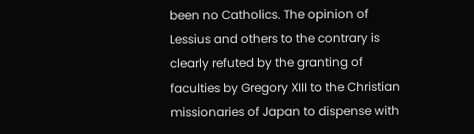been no Catholics. The opinion of Lessius and others to the contrary is clearly refuted by the granting of faculties by Gregory XIII to the Christian missionaries of Japan to dispense with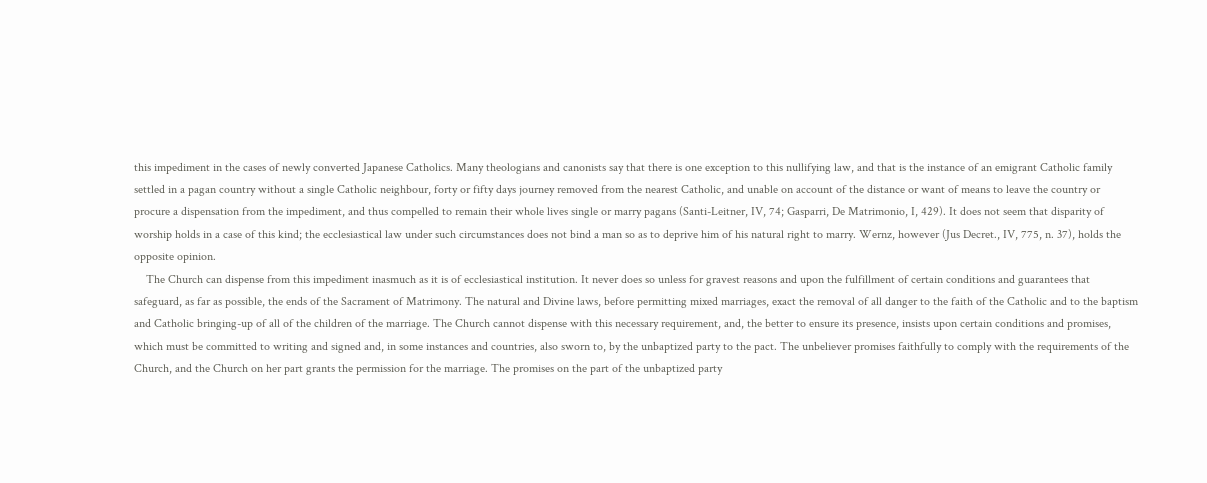this impediment in the cases of newly converted Japanese Catholics. Many theologians and canonists say that there is one exception to this nullifying law, and that is the instance of an emigrant Catholic family settled in a pagan country without a single Catholic neighbour, forty or fifty days journey removed from the nearest Catholic, and unable on account of the distance or want of means to leave the country or procure a dispensation from the impediment, and thus compelled to remain their whole lives single or marry pagans (Santi-Leitner, IV, 74; Gasparri, De Matrimonio, I, 429). It does not seem that disparity of worship holds in a case of this kind; the ecclesiastical law under such circumstances does not bind a man so as to deprive him of his natural right to marry. Wernz, however (Jus Decret., IV, 775, n. 37), holds the opposite opinion.
    The Church can dispense from this impediment inasmuch as it is of ecclesiastical institution. It never does so unless for gravest reasons and upon the fulfillment of certain conditions and guarantees that safeguard, as far as possible, the ends of the Sacrament of Matrimony. The natural and Divine laws, before permitting mixed marriages, exact the removal of all danger to the faith of the Catholic and to the baptism and Catholic bringing-up of all of the children of the marriage. The Church cannot dispense with this necessary requirement, and, the better to ensure its presence, insists upon certain conditions and promises, which must be committed to writing and signed and, in some instances and countries, also sworn to, by the unbaptized party to the pact. The unbeliever promises faithfully to comply with the requirements of the Church, and the Church on her part grants the permission for the marriage. The promises on the part of the unbaptized party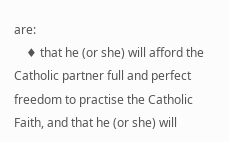are:
    ♦ that he (or she) will afford the Catholic partner full and perfect freedom to practise the Catholic Faith, and that he (or she) will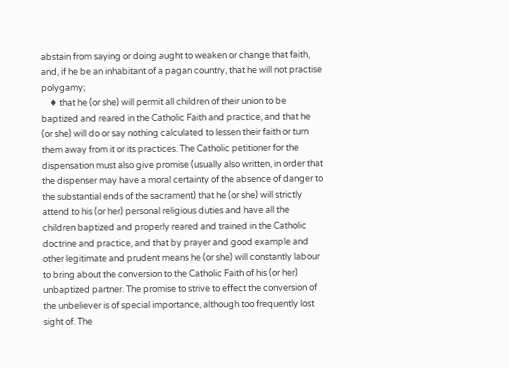abstain from saying or doing aught to weaken or change that faith, and, if he be an inhabitant of a pagan country, that he will not practise polygamy;
    ♦ that he (or she) will permit all children of their union to be baptized and reared in the Catholic Faith and practice, and that he (or she) will do or say nothing calculated to lessen their faith or turn them away from it or its practices. The Catholic petitioner for the dispensation must also give promise (usually also written, in order that the dispenser may have a moral certainty of the absence of danger to the substantial ends of the sacrament) that he (or she) will strictly attend to his (or her) personal religious duties and have all the children baptized and properly reared and trained in the Catholic doctrine and practice, and that by prayer and good example and other legitimate and prudent means he (or she) will constantly labour to bring about the conversion to the Catholic Faith of his (or her) unbaptized partner. The promise to strive to effect the conversion of the unbeliever is of special importance, although too frequently lost sight of. The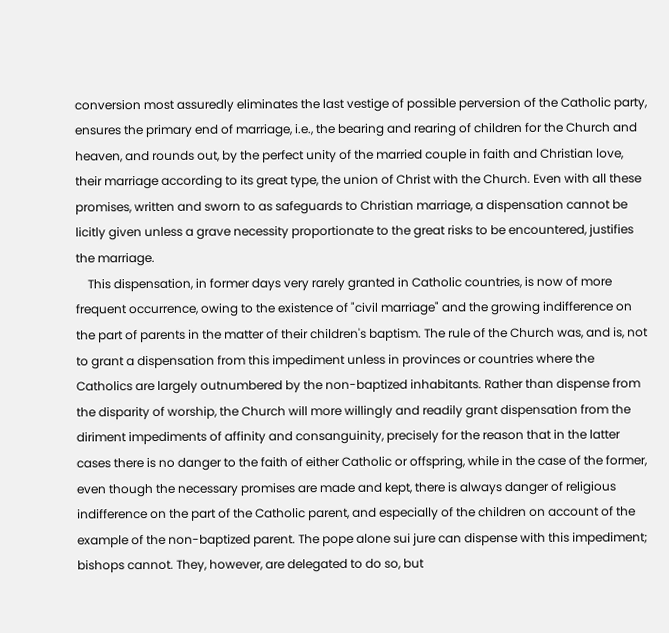conversion most assuredly eliminates the last vestige of possible perversion of the Catholic party, ensures the primary end of marriage, i.e., the bearing and rearing of children for the Church and heaven, and rounds out, by the perfect unity of the married couple in faith and Christian love, their marriage according to its great type, the union of Christ with the Church. Even with all these promises, written and sworn to as safeguards to Christian marriage, a dispensation cannot be licitly given unless a grave necessity proportionate to the great risks to be encountered, justifies the marriage.
    This dispensation, in former days very rarely granted in Catholic countries, is now of more frequent occurrence, owing to the existence of "civil marriage" and the growing indifference on the part of parents in the matter of their children's baptism. The rule of the Church was, and is, not to grant a dispensation from this impediment unless in provinces or countries where the Catholics are largely outnumbered by the non-baptized inhabitants. Rather than dispense from the disparity of worship, the Church will more willingly and readily grant dispensation from the diriment impediments of affinity and consanguinity, precisely for the reason that in the latter cases there is no danger to the faith of either Catholic or offspring, while in the case of the former, even though the necessary promises are made and kept, there is always danger of religious indifference on the part of the Catholic parent, and especially of the children on account of the example of the non-baptized parent. The pope alone sui jure can dispense with this impediment; bishops cannot. They, however, are delegated to do so, but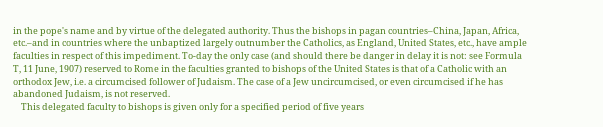in the pope's name and by virtue of the delegated authority. Thus the bishops in pagan countries–China, Japan, Africa, etc.–and in countries where the unbaptized largely outnumber the Catholics, as England, United States, etc., have ample faculties in respect of this impediment. To-day the only case (and should there be danger in delay it is not: see Formula T, 11 June, 1907) reserved to Rome in the faculties granted to bishops of the United States is that of a Catholic with an orthodox Jew, i.e. a circumcised follower of Judaism. The case of a Jew uncircumcised, or even circumcised if he has abandoned Judaism, is not reserved.
    This delegated faculty to bishops is given only for a specified period of five years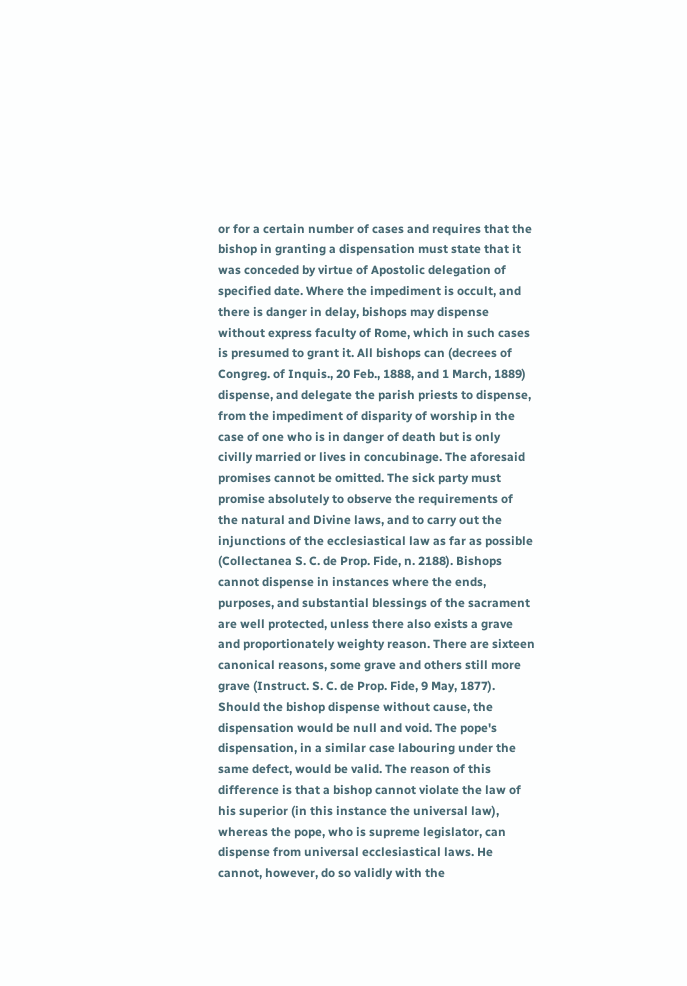or for a certain number of cases and requires that the bishop in granting a dispensation must state that it was conceded by virtue of Apostolic delegation of specified date. Where the impediment is occult, and there is danger in delay, bishops may dispense without express faculty of Rome, which in such cases is presumed to grant it. All bishops can (decrees of Congreg. of Inquis., 20 Feb., 1888, and 1 March, 1889) dispense, and delegate the parish priests to dispense, from the impediment of disparity of worship in the case of one who is in danger of death but is only civilly married or lives in concubinage. The aforesaid promises cannot be omitted. The sick party must promise absolutely to observe the requirements of the natural and Divine laws, and to carry out the injunctions of the ecclesiastical law as far as possible (Collectanea S. C. de Prop. Fide, n. 2188). Bishops cannot dispense in instances where the ends, purposes, and substantial blessings of the sacrament are well protected, unless there also exists a grave and proportionately weighty reason. There are sixteen canonical reasons, some grave and others still more grave (Instruct. S. C. de Prop. Fide, 9 May, 1877). Should the bishop dispense without cause, the dispensation would be null and void. The pope's dispensation, in a similar case labouring under the same defect, would be valid. The reason of this difference is that a bishop cannot violate the law of his superior (in this instance the universal law), whereas the pope, who is supreme legislator, can dispense from universal ecclesiastical laws. He cannot, however, do so validly with the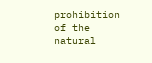prohibition of the natural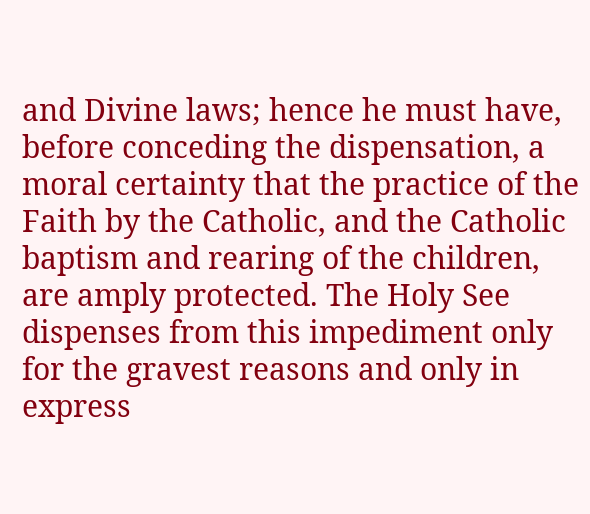and Divine laws; hence he must have, before conceding the dispensation, a moral certainty that the practice of the Faith by the Catholic, and the Catholic baptism and rearing of the children, are amply protected. The Holy See dispenses from this impediment only for the gravest reasons and only in express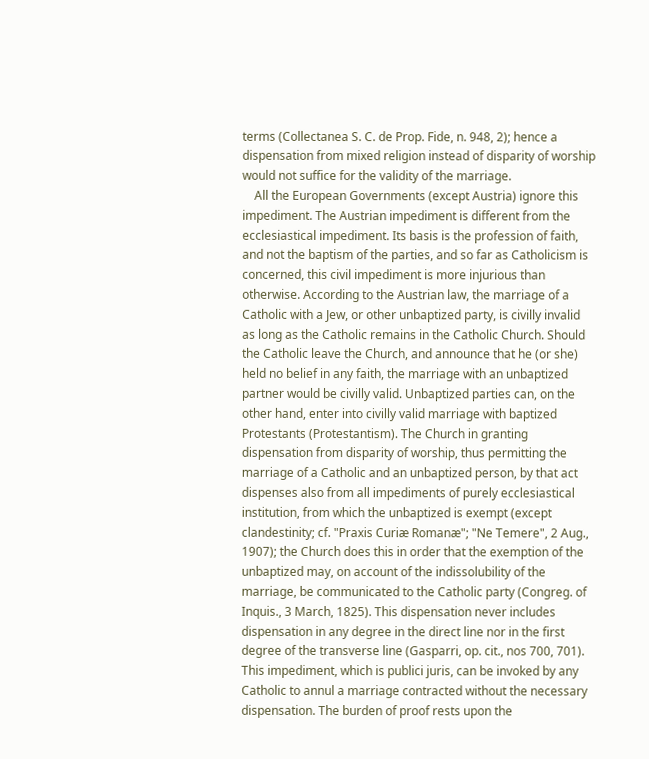terms (Collectanea S. C. de Prop. Fide, n. 948, 2); hence a dispensation from mixed religion instead of disparity of worship would not suffice for the validity of the marriage.
    All the European Governments (except Austria) ignore this impediment. The Austrian impediment is different from the ecclesiastical impediment. Its basis is the profession of faith, and not the baptism of the parties, and so far as Catholicism is concerned, this civil impediment is more injurious than otherwise. According to the Austrian law, the marriage of a Catholic with a Jew, or other unbaptized party, is civilly invalid as long as the Catholic remains in the Catholic Church. Should the Catholic leave the Church, and announce that he (or she) held no belief in any faith, the marriage with an unbaptized partner would be civilly valid. Unbaptized parties can, on the other hand, enter into civilly valid marriage with baptized Protestants (Protestantism). The Church in granting dispensation from disparity of worship, thus permitting the marriage of a Catholic and an unbaptized person, by that act dispenses also from all impediments of purely ecclesiastical institution, from which the unbaptized is exempt (except clandestinity; cf. "Praxis Curiæ Romanæ"; "Ne Temere", 2 Aug., 1907); the Church does this in order that the exemption of the unbaptized may, on account of the indissolubility of the marriage, be communicated to the Catholic party (Congreg. of Inquis., 3 March, 1825). This dispensation never includes dispensation in any degree in the direct line nor in the first degree of the transverse line (Gasparri, op. cit., nos 700, 701). This impediment, which is publici juris, can be invoked by any Catholic to annul a marriage contracted without the necessary dispensation. The burden of proof rests upon the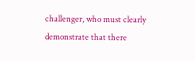challenger, who must clearly demonstrate that there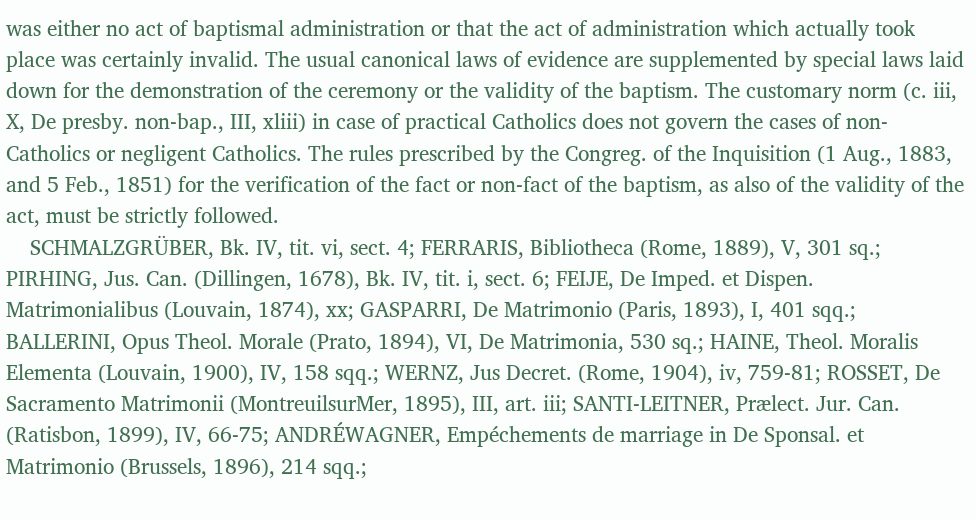was either no act of baptismal administration or that the act of administration which actually took place was certainly invalid. The usual canonical laws of evidence are supplemented by special laws laid down for the demonstration of the ceremony or the validity of the baptism. The customary norm (c. iii, X, De presby. non-bap., III, xliii) in case of practical Catholics does not govern the cases of non-Catholics or negligent Catholics. The rules prescribed by the Congreg. of the Inquisition (1 Aug., 1883, and 5 Feb., 1851) for the verification of the fact or non-fact of the baptism, as also of the validity of the act, must be strictly followed.
    SCHMALZGRÜBER, Bk. IV, tit. vi, sect. 4; FERRARIS, Bibliotheca (Rome, 1889), V, 301 sq.; PIRHING, Jus. Can. (Dillingen, 1678), Bk. IV, tit. i, sect. 6; FEIJE, De Imped. et Dispen. Matrimonialibus (Louvain, 1874), xx; GASPARRI, De Matrimonio (Paris, 1893), I, 401 sqq.; BALLERINI, Opus Theol. Morale (Prato, 1894), VI, De Matrimonia, 530 sq.; HAINE, Theol. Moralis Elementa (Louvain, 1900), IV, 158 sqq.; WERNZ, Jus Decret. (Rome, 1904), iv, 759-81; ROSSET, De Sacramento Matrimonii (MontreuilsurMer, 1895), III, art. iii; SANTI-LEITNER, Prælect. Jur. Can. (Ratisbon, 1899), IV, 66-75; ANDRÉWAGNER, Empéchements de marriage in De Sponsal. et Matrimonio (Brussels, 1896), 214 sqq.;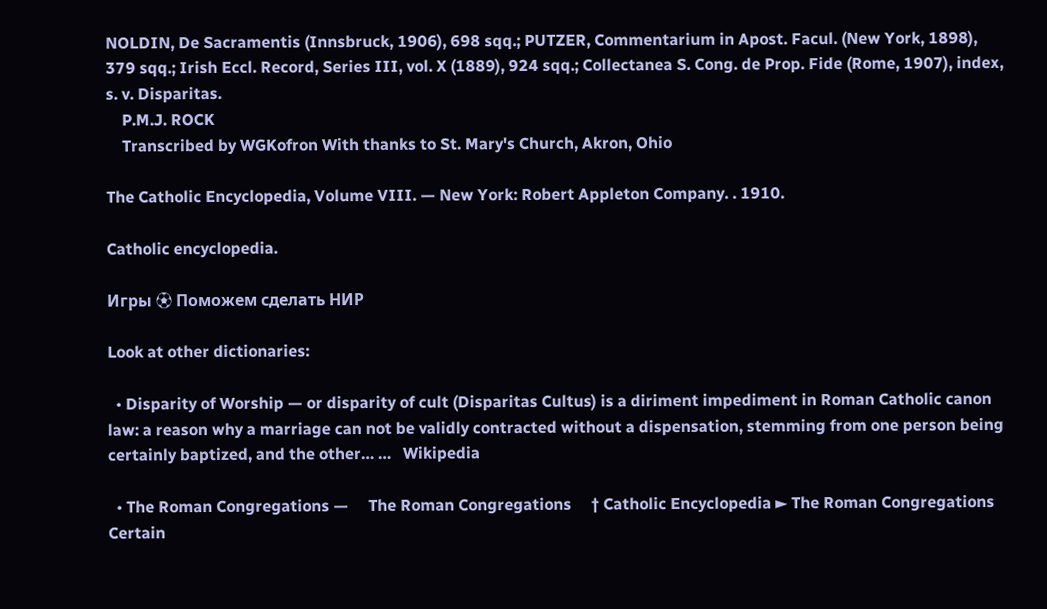NOLDIN, De Sacramentis (Innsbruck, 1906), 698 sqq.; PUTZER, Commentarium in Apost. Facul. (New York, 1898), 379 sqq.; Irish Eccl. Record, Series III, vol. X (1889), 924 sqq.; Collectanea S. Cong. de Prop. Fide (Rome, 1907), index, s. v. Disparitas.
    P.M.J. ROCK
    Transcribed by WGKofron With thanks to St. Mary's Church, Akron, Ohio

The Catholic Encyclopedia, Volume VIII. — New York: Robert Appleton Company. . 1910.

Catholic encyclopedia.

Игры ⚽ Поможем сделать НИР

Look at other dictionaries:

  • Disparity of Worship — or disparity of cult (Disparitas Cultus) is a diriment impediment in Roman Catholic canon law: a reason why a marriage can not be validly contracted without a dispensation, stemming from one person being certainly baptized, and the other… …   Wikipedia

  • The Roman Congregations —     The Roman Congregations     † Catholic Encyclopedia ► The Roman Congregations     Certain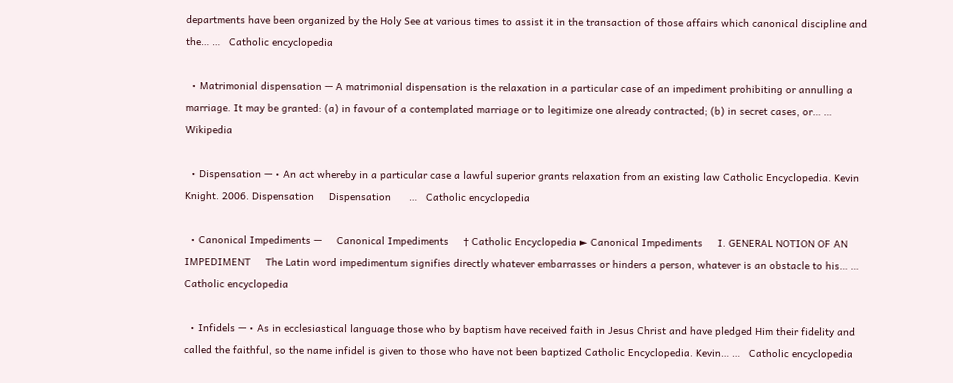departments have been organized by the Holy See at various times to assist it in the transaction of those affairs which canonical discipline and the… …   Catholic encyclopedia

  • Matrimonial dispensation — A matrimonial dispensation is the relaxation in a particular case of an impediment prohibiting or annulling a marriage. It may be granted: (a) in favour of a contemplated marriage or to legitimize one already contracted; (b) in secret cases, or… …   Wikipedia

  • Dispensation — • An act whereby in a particular case a lawful superior grants relaxation from an existing law Catholic Encyclopedia. Kevin Knight. 2006. Dispensation     Dispensation      …   Catholic encyclopedia

  • Canonical Impediments —     Canonical Impediments     † Catholic Encyclopedia ► Canonical Impediments     I. GENERAL NOTION OF AN IMPEDIMENT     The Latin word impedimentum signifies directly whatever embarrasses or hinders a person, whatever is an obstacle to his… …   Catholic encyclopedia

  • Infidels — • As in ecclesiastical language those who by baptism have received faith in Jesus Christ and have pledged Him their fidelity and called the faithful, so the name infidel is given to those who have not been baptized Catholic Encyclopedia. Kevin… …   Catholic encyclopedia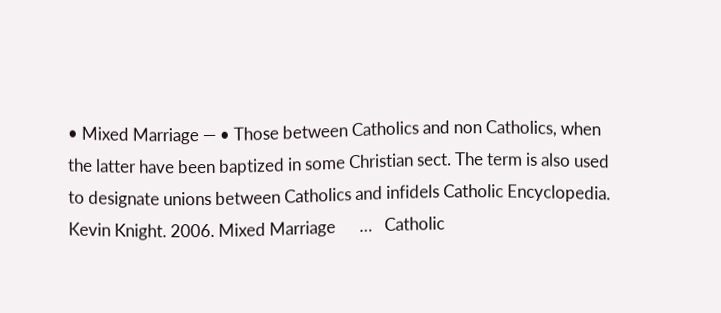• Mixed Marriage — • Those between Catholics and non Catholics, when the latter have been baptized in some Christian sect. The term is also used to designate unions between Catholics and infidels Catholic Encyclopedia. Kevin Knight. 2006. Mixed Marriage      …   Catholic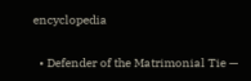encyclopedia

  • Defender of the Matrimonial Tie —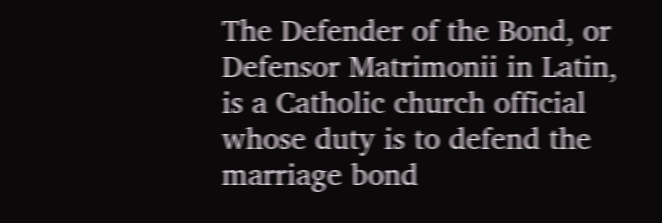The Defender of the Bond, or Defensor Matrimonii in Latin, is a Catholic church official whose duty is to defend the marriage bond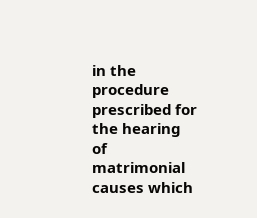in the procedure prescribed for the hearing of matrimonial causes which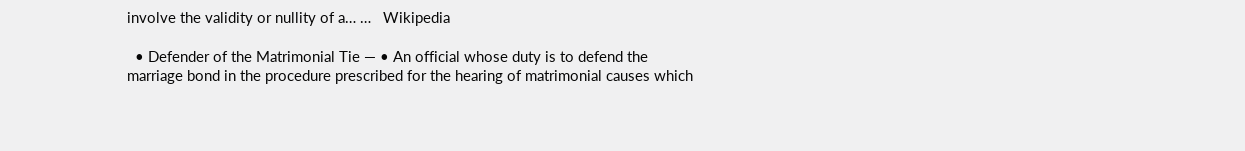involve the validity or nullity of a… …   Wikipedia

  • Defender of the Matrimonial Tie — • An official whose duty is to defend the marriage bond in the procedure prescribed for the hearing of matrimonial causes which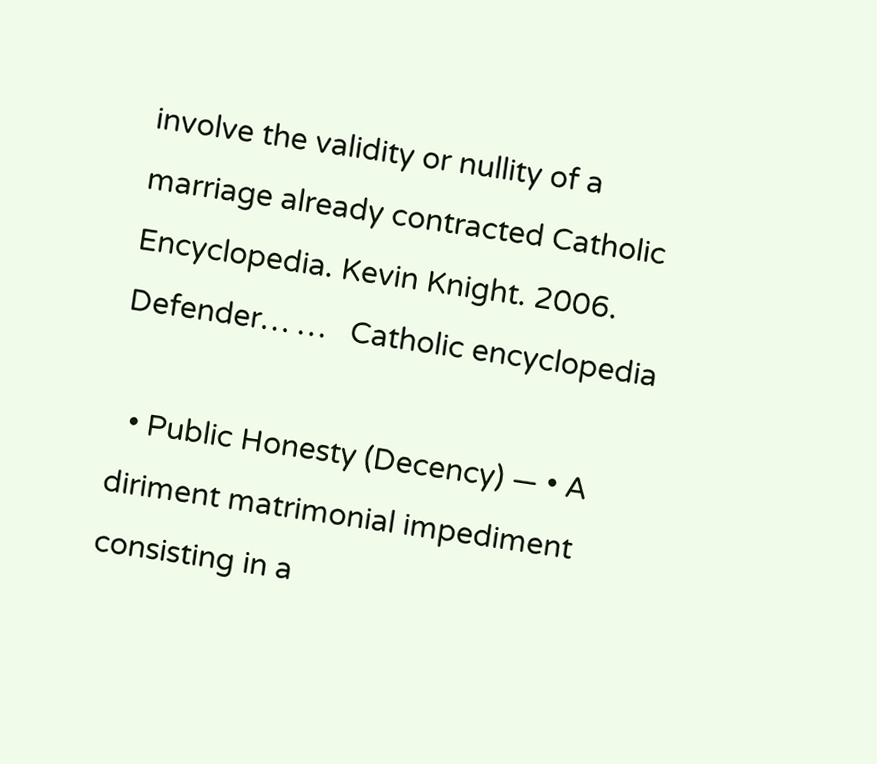involve the validity or nullity of a marriage already contracted Catholic Encyclopedia. Kevin Knight. 2006. Defender… …   Catholic encyclopedia

  • Public Honesty (Decency) — • A diriment matrimonial impediment consisting in a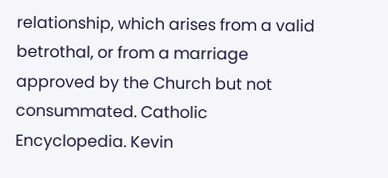relationship, which arises from a valid betrothal, or from a marriage approved by the Church but not consummated. Catholic Encyclopedia. Kevin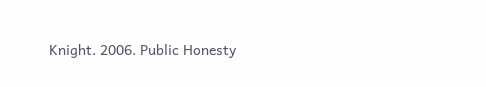Knight. 2006. Public Honesty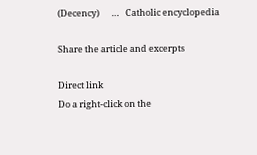(Decency)      …   Catholic encyclopedia

Share the article and excerpts

Direct link
Do a right-click on the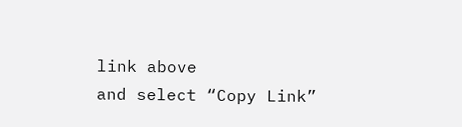link above
and select “Copy Link”